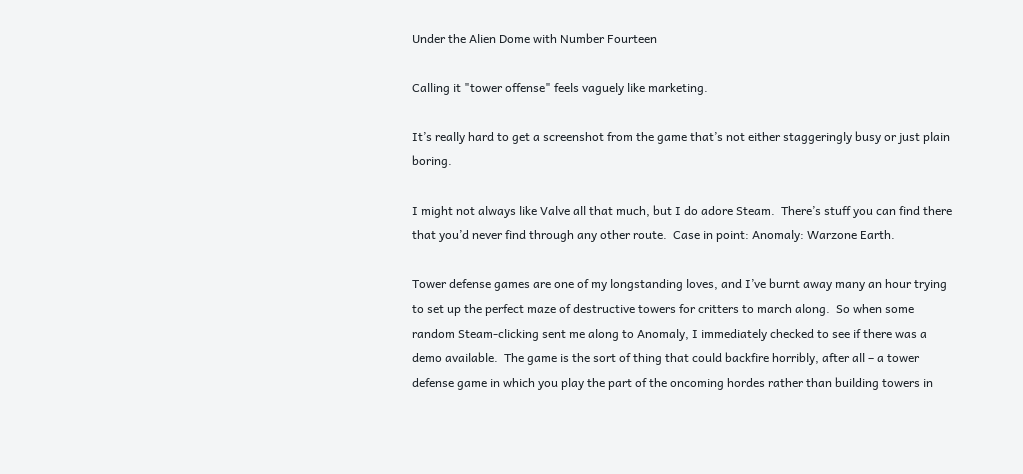Under the Alien Dome with Number Fourteen

Calling it "tower offense" feels vaguely like marketing.

It’s really hard to get a screenshot from the game that’s not either staggeringly busy or just plain boring.

I might not always like Valve all that much, but I do adore Steam.  There’s stuff you can find there that you’d never find through any other route.  Case in point: Anomaly: Warzone Earth.

Tower defense games are one of my longstanding loves, and I’ve burnt away many an hour trying to set up the perfect maze of destructive towers for critters to march along.  So when some random Steam-clicking sent me along to Anomaly, I immediately checked to see if there was a demo available.  The game is the sort of thing that could backfire horribly, after all – a tower defense game in which you play the part of the oncoming hordes rather than building towers in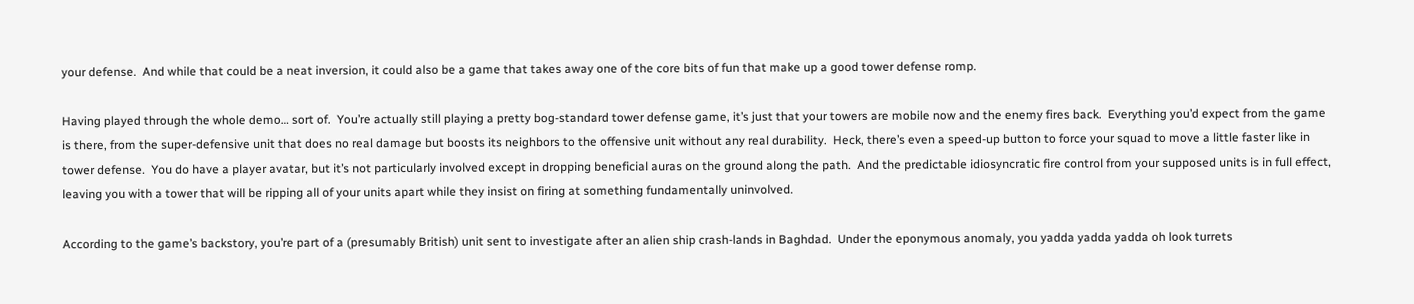your defense.  And while that could be a neat inversion, it could also be a game that takes away one of the core bits of fun that make up a good tower defense romp.

Having played through the whole demo… sort of.  You’re actually still playing a pretty bog-standard tower defense game, it’s just that your towers are mobile now and the enemy fires back.  Everything you’d expect from the game is there, from the super-defensive unit that does no real damage but boosts its neighbors to the offensive unit without any real durability.  Heck, there’s even a speed-up button to force your squad to move a little faster like in tower defense.  You do have a player avatar, but it’s not particularly involved except in dropping beneficial auras on the ground along the path.  And the predictable idiosyncratic fire control from your supposed units is in full effect, leaving you with a tower that will be ripping all of your units apart while they insist on firing at something fundamentally uninvolved.

According to the game’s backstory, you’re part of a (presumably British) unit sent to investigate after an alien ship crash-lands in Baghdad.  Under the eponymous anomaly, you yadda yadda yadda oh look turrets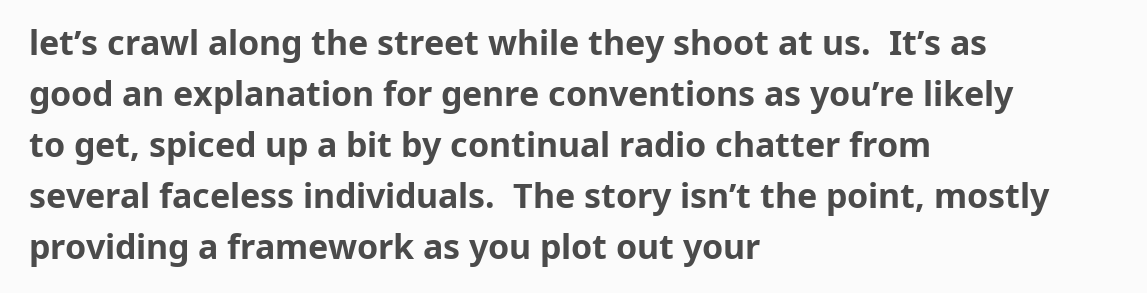let’s crawl along the street while they shoot at us.  It’s as good an explanation for genre conventions as you’re likely to get, spiced up a bit by continual radio chatter from several faceless individuals.  The story isn’t the point, mostly providing a framework as you plot out your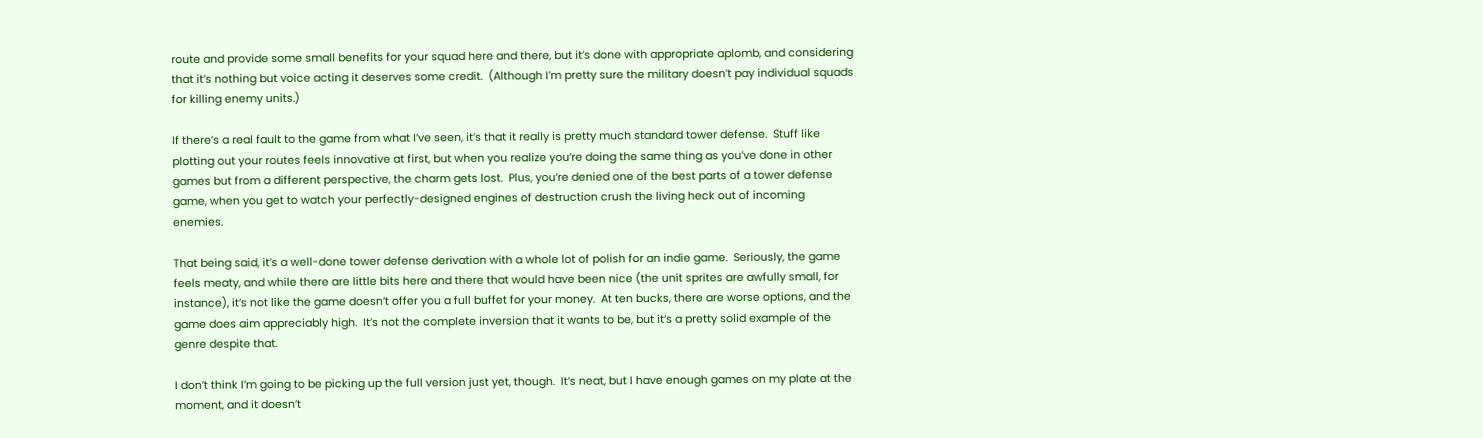route and provide some small benefits for your squad here and there, but it’s done with appropriate aplomb, and considering that it’s nothing but voice acting it deserves some credit.  (Although I’m pretty sure the military doesn’t pay individual squads for killing enemy units.)

If there’s a real fault to the game from what I’ve seen, it’s that it really is pretty much standard tower defense.  Stuff like plotting out your routes feels innovative at first, but when you realize you’re doing the same thing as you’ve done in other games but from a different perspective, the charm gets lost.  Plus, you’re denied one of the best parts of a tower defense game, when you get to watch your perfectly-designed engines of destruction crush the living heck out of incoming enemies.

That being said, it’s a well-done tower defense derivation with a whole lot of polish for an indie game.  Seriously, the game feels meaty, and while there are little bits here and there that would have been nice (the unit sprites are awfully small, for instance), it’s not like the game doesn’t offer you a full buffet for your money.  At ten bucks, there are worse options, and the game does aim appreciably high.  It’s not the complete inversion that it wants to be, but it’s a pretty solid example of the genre despite that.

I don’t think I’m going to be picking up the full version just yet, though.  It’s neat, but I have enough games on my plate at the moment, and it doesn’t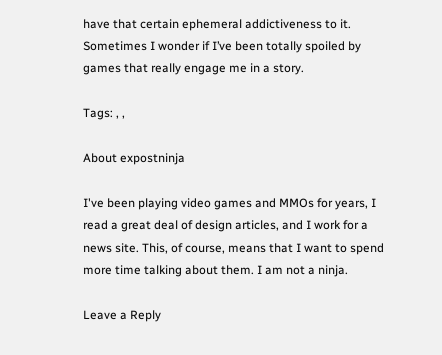have that certain ephemeral addictiveness to it.  Sometimes I wonder if I’ve been totally spoiled by games that really engage me in a story.

Tags: , ,

About expostninja

I've been playing video games and MMOs for years, I read a great deal of design articles, and I work for a news site. This, of course, means that I want to spend more time talking about them. I am not a ninja.

Leave a Reply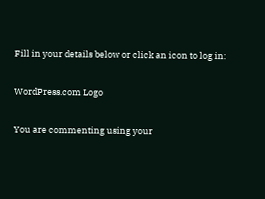Fill in your details below or click an icon to log in:

WordPress.com Logo

You are commenting using your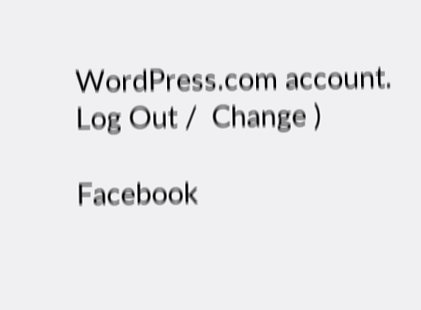WordPress.com account. Log Out /  Change )

Facebook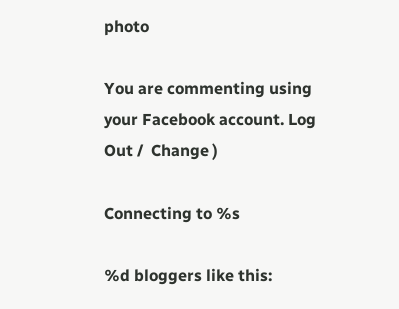photo

You are commenting using your Facebook account. Log Out /  Change )

Connecting to %s

%d bloggers like this: